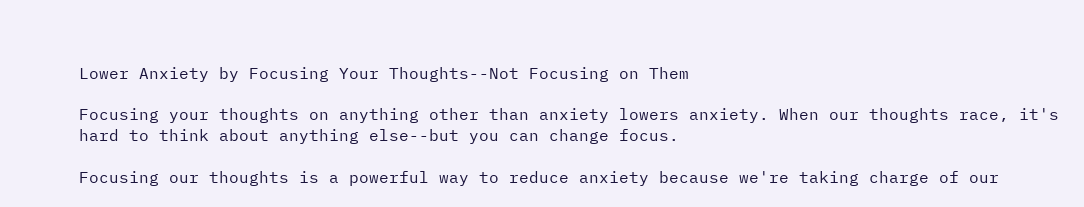Lower Anxiety by Focusing Your Thoughts--Not Focusing on Them

Focusing your thoughts on anything other than anxiety lowers anxiety. When our thoughts race, it's hard to think about anything else--but you can change focus.

Focusing our thoughts is a powerful way to reduce anxiety because we're taking charge of our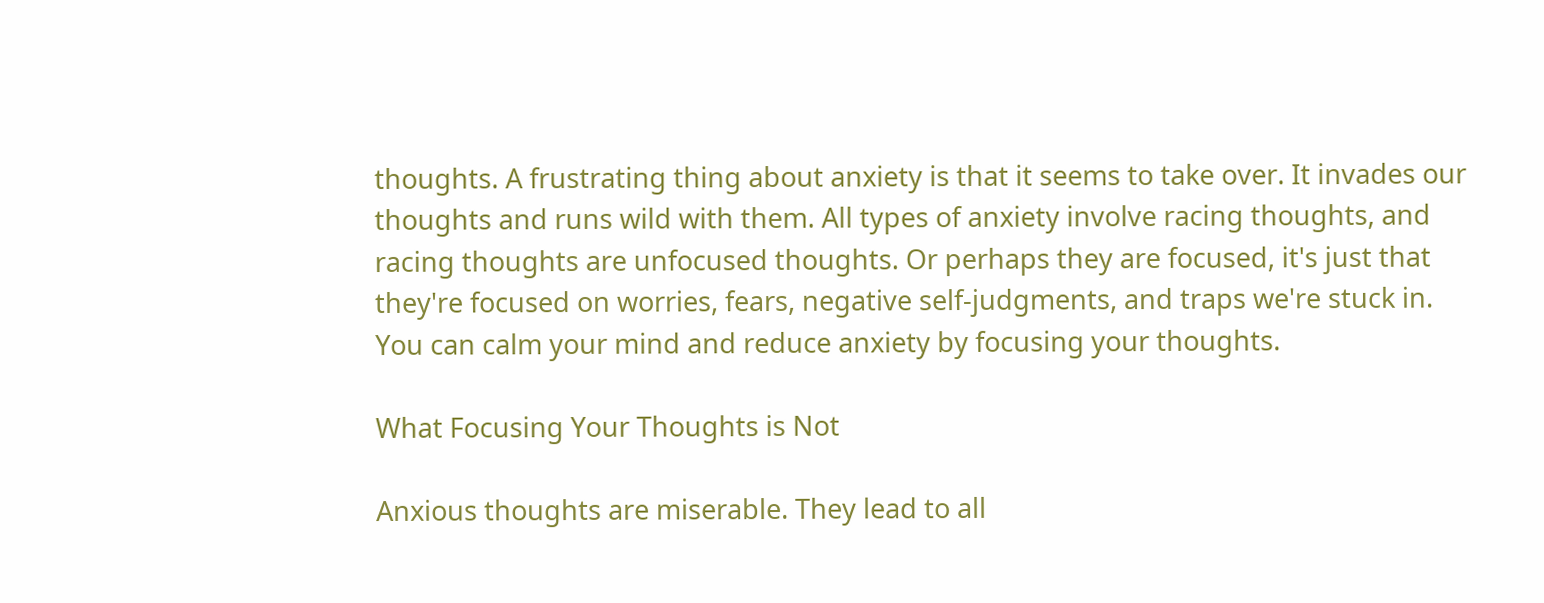thoughts. A frustrating thing about anxiety is that it seems to take over. It invades our thoughts and runs wild with them. All types of anxiety involve racing thoughts, and racing thoughts are unfocused thoughts. Or perhaps they are focused, it's just that they're focused on worries, fears, negative self-judgments, and traps we're stuck in. You can calm your mind and reduce anxiety by focusing your thoughts.

What Focusing Your Thoughts is Not

Anxious thoughts are miserable. They lead to all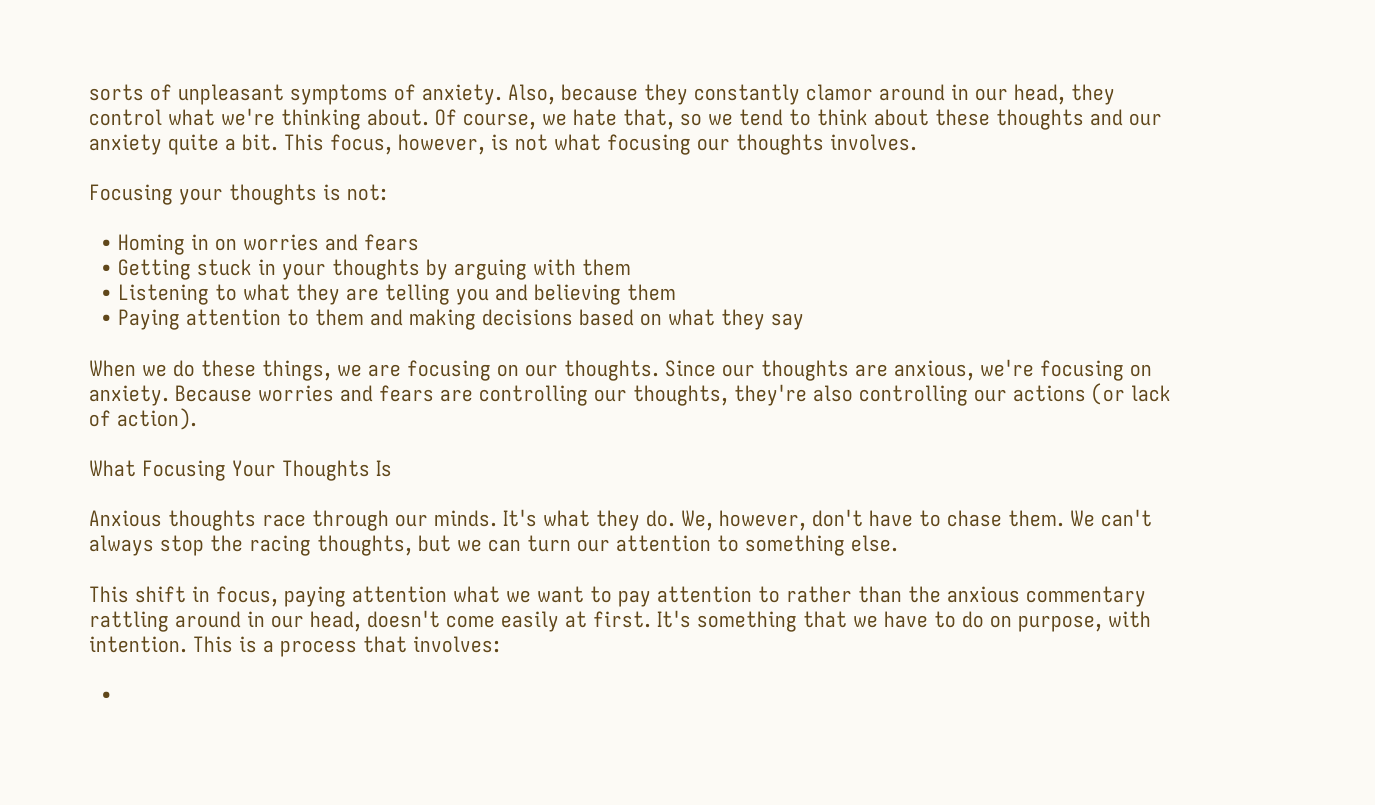sorts of unpleasant symptoms of anxiety. Also, because they constantly clamor around in our head, they control what we're thinking about. Of course, we hate that, so we tend to think about these thoughts and our anxiety quite a bit. This focus, however, is not what focusing our thoughts involves.

Focusing your thoughts is not:

  • Homing in on worries and fears
  • Getting stuck in your thoughts by arguing with them
  • Listening to what they are telling you and believing them
  • Paying attention to them and making decisions based on what they say

When we do these things, we are focusing on our thoughts. Since our thoughts are anxious, we're focusing on anxiety. Because worries and fears are controlling our thoughts, they're also controlling our actions (or lack of action).

What Focusing Your Thoughts Is

Anxious thoughts race through our minds. It's what they do. We, however, don't have to chase them. We can't always stop the racing thoughts, but we can turn our attention to something else.

This shift in focus, paying attention what we want to pay attention to rather than the anxious commentary rattling around in our head, doesn't come easily at first. It's something that we have to do on purpose, with intention. This is a process that involves:

  •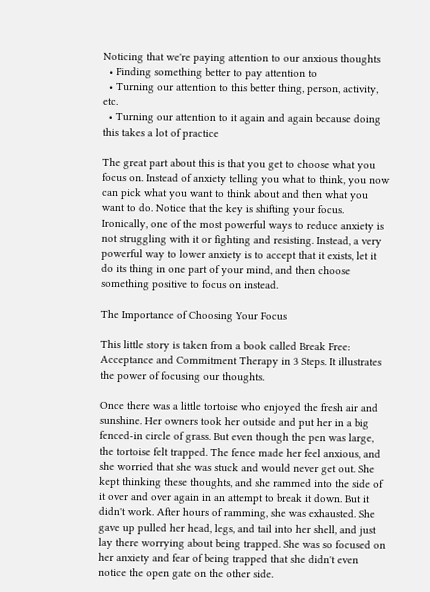Noticing that we're paying attention to our anxious thoughts
  • Finding something better to pay attention to
  • Turning our attention to this better thing, person, activity, etc.
  • Turning our attention to it again and again because doing this takes a lot of practice

The great part about this is that you get to choose what you focus on. Instead of anxiety telling you what to think, you now can pick what you want to think about and then what you want to do. Notice that the key is shifting your focus. Ironically, one of the most powerful ways to reduce anxiety is not struggling with it or fighting and resisting. Instead, a very powerful way to lower anxiety is to accept that it exists, let it do its thing in one part of your mind, and then choose something positive to focus on instead.

The Importance of Choosing Your Focus

This little story is taken from a book called Break Free: Acceptance and Commitment Therapy in 3 Steps. It illustrates the power of focusing our thoughts.

Once there was a little tortoise who enjoyed the fresh air and sunshine. Her owners took her outside and put her in a big fenced-in circle of grass. But even though the pen was large, the tortoise felt trapped. The fence made her feel anxious, and she worried that she was stuck and would never get out. She kept thinking these thoughts, and she rammed into the side of it over and over again in an attempt to break it down. But it didn't work. After hours of ramming, she was exhausted. She gave up pulled her head, legs, and tail into her shell, and just lay there worrying about being trapped. She was so focused on her anxiety and fear of being trapped that she didn't even notice the open gate on the other side.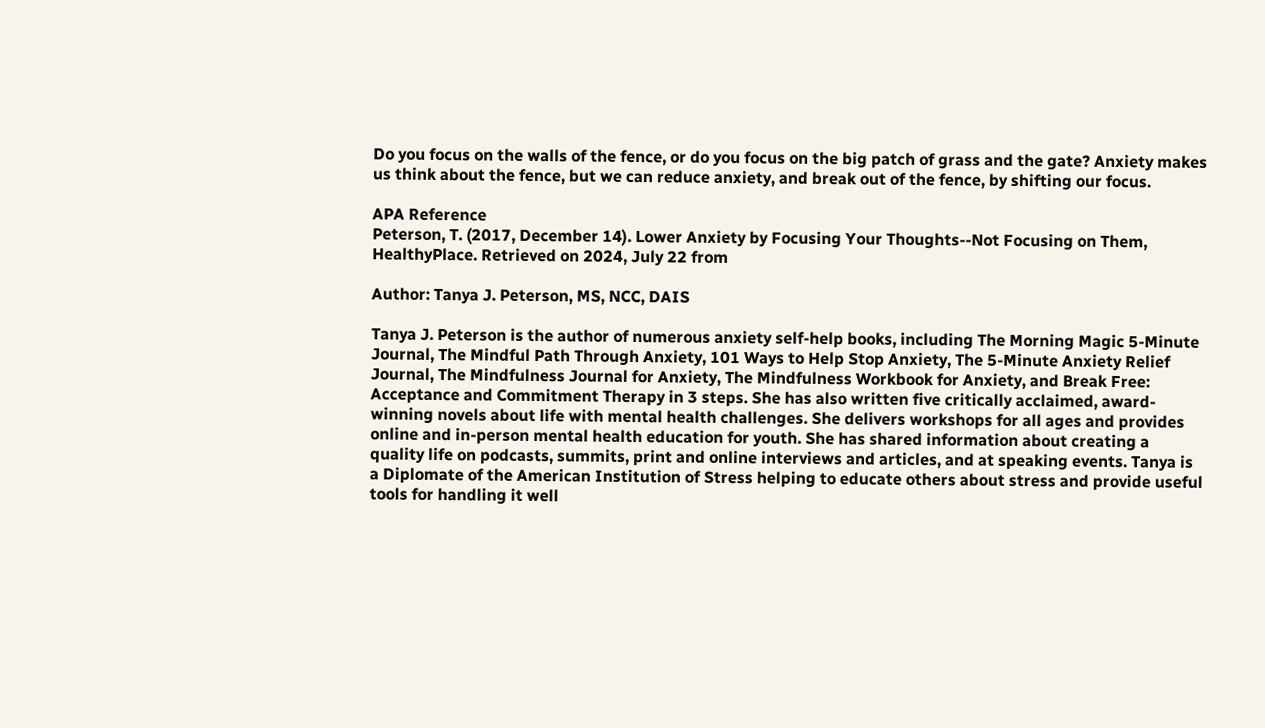Do you focus on the walls of the fence, or do you focus on the big patch of grass and the gate? Anxiety makes us think about the fence, but we can reduce anxiety, and break out of the fence, by shifting our focus.

APA Reference
Peterson, T. (2017, December 14). Lower Anxiety by Focusing Your Thoughts--Not Focusing on Them, HealthyPlace. Retrieved on 2024, July 22 from

Author: Tanya J. Peterson, MS, NCC, DAIS

Tanya J. Peterson is the author of numerous anxiety self-help books, including The Morning Magic 5-Minute Journal, The Mindful Path Through Anxiety, 101 Ways to Help Stop Anxiety, The 5-Minute Anxiety Relief Journal, The Mindfulness Journal for Anxiety, The Mindfulness Workbook for Anxiety, and Break Free: Acceptance and Commitment Therapy in 3 steps. She has also written five critically acclaimed, award-winning novels about life with mental health challenges. She delivers workshops for all ages and provides online and in-person mental health education for youth. She has shared information about creating a quality life on podcasts, summits, print and online interviews and articles, and at speaking events. Tanya is a Diplomate of the American Institution of Stress helping to educate others about stress and provide useful tools for handling it well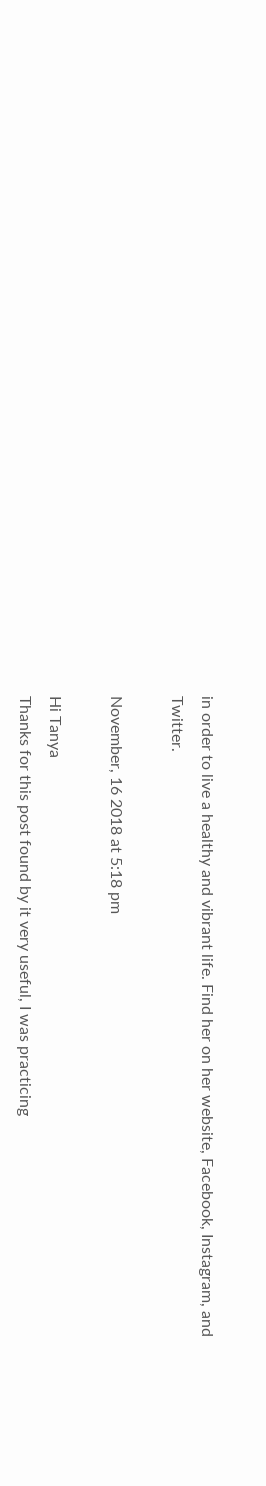in order to live a healthy and vibrant life. Find her on her website, Facebook, Instagram, and Twitter.

November, 16 2018 at 5:18 pm

Hi Tanya
Thanks for this post found by it very useful, I was practicing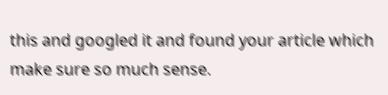this and googled it and found your article which make sure so much sense.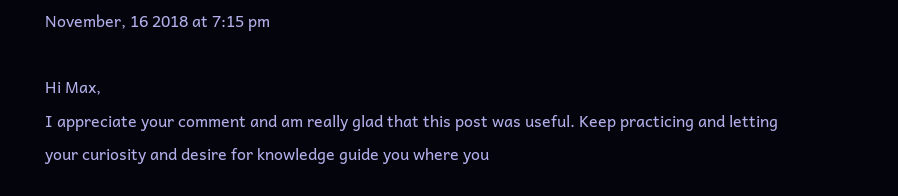November, 16 2018 at 7:15 pm

Hi Max,
I appreciate your comment and am really glad that this post was useful. Keep practicing and letting your curiosity and desire for knowledge guide you where you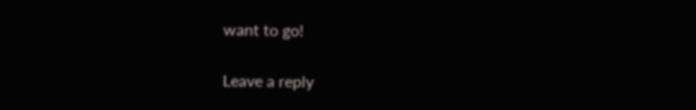want to go!

Leave a reply